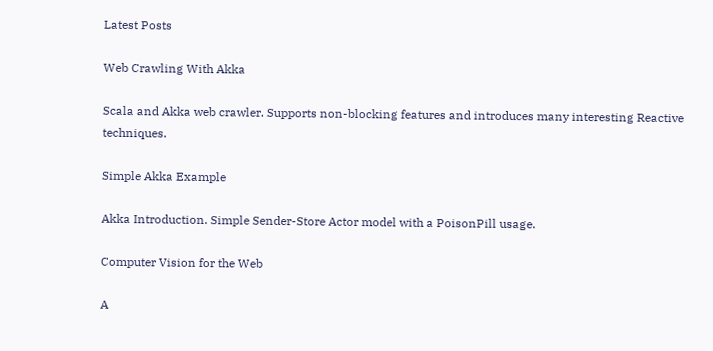Latest Posts

Web Crawling With Akka

Scala and Akka web crawler. Supports non-blocking features and introduces many interesting Reactive techniques.

Simple Akka Example

Akka Introduction. Simple Sender-Store Actor model with a PoisonPill usage.

Computer Vision for the Web

A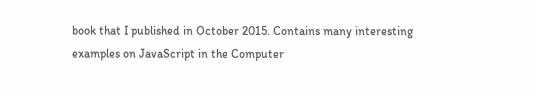book that I published in October 2015. Contains many interesting examples on JavaScript in the Computer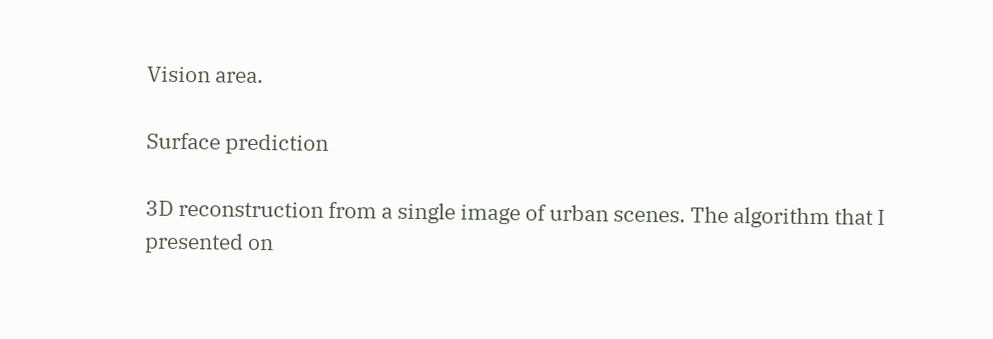Vision area.

Surface prediction

3D reconstruction from a single image of urban scenes. The algorithm that I presented on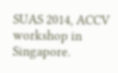SUAS 2014, ACCV workshop in Singapore.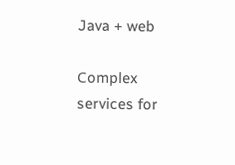Java + web

Сomplex services for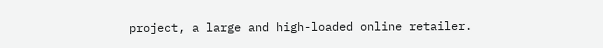project, a large and high-loaded online retailer.